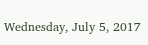Wednesday, July 5, 2017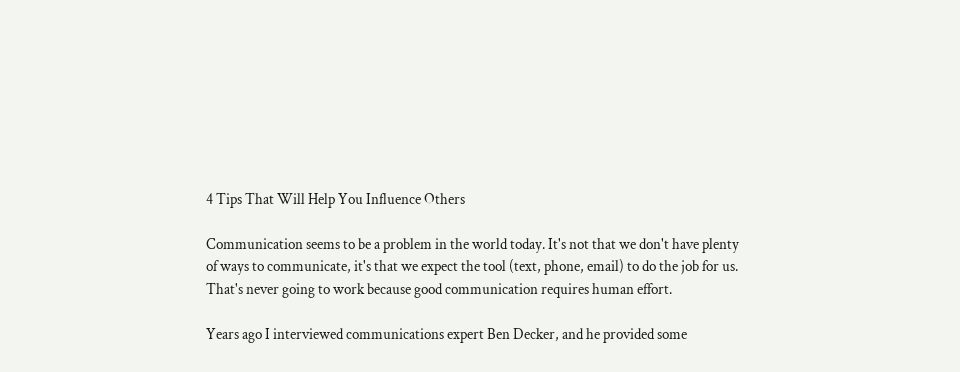4 Tips That Will Help You Influence Others

Communication seems to be a problem in the world today. It's not that we don't have plenty of ways to communicate, it's that we expect the tool (text, phone, email) to do the job for us. That's never going to work because good communication requires human effort.

Years ago I interviewed communications expert Ben Decker, and he provided some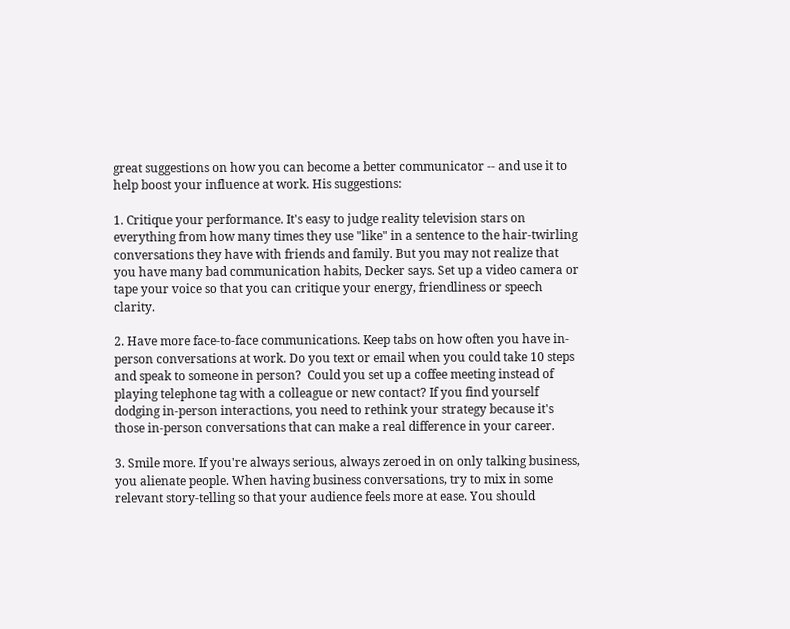great suggestions on how you can become a better communicator -- and use it to help boost your influence at work. His suggestions:

1. Critique your performance. It's easy to judge reality television stars on everything from how many times they use "like" in a sentence to the hair-twirling conversations they have with friends and family. But you may not realize that you have many bad communication habits, Decker says. Set up a video camera or tape your voice so that you can critique your energy, friendliness or speech clarity.

2. Have more face-to-face communications. Keep tabs on how often you have in-person conversations at work. Do you text or email when you could take 10 steps and speak to someone in person?  Could you set up a coffee meeting instead of  playing telephone tag with a colleague or new contact? If you find yourself dodging in-person interactions, you need to rethink your strategy because it's those in-person conversations that can make a real difference in your career.

3. Smile more. If you're always serious, always zeroed in on only talking business, you alienate people. When having business conversations, try to mix in some relevant story-telling so that your audience feels more at ease. You should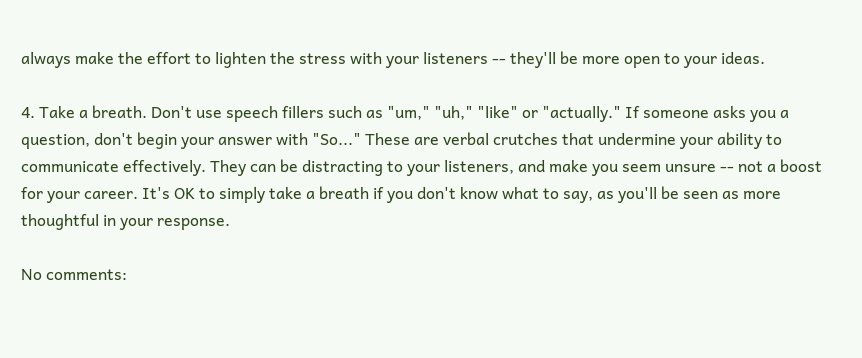always make the effort to lighten the stress with your listeners -- they'll be more open to your ideas.

4. Take a breath. Don't use speech fillers such as "um," "uh," "like" or "actually." If someone asks you a question, don't begin your answer with "So..." These are verbal crutches that undermine your ability to communicate effectively. They can be distracting to your listeners, and make you seem unsure -- not a boost for your career. It's OK to simply take a breath if you don't know what to say, as you'll be seen as more thoughtful in your response.

No comments: